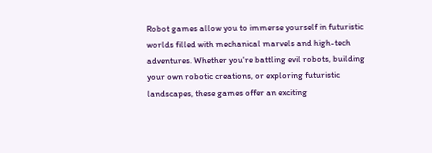Robot games allow you to immerse yourself in futuristic worlds filled with mechanical marvels and high-tech adventures. Whether you're battling evil robots, building your own robotic creations, or exploring futuristic landscapes, these games offer an exciting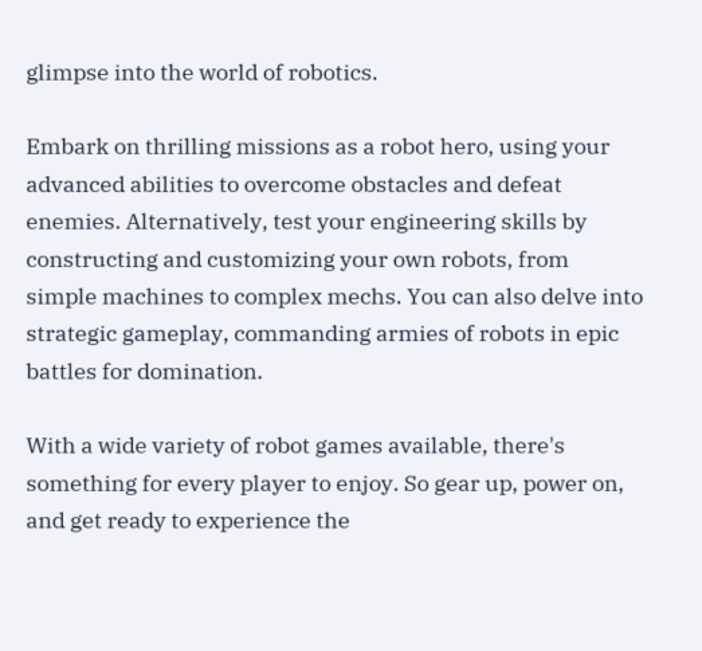glimpse into the world of robotics.

Embark on thrilling missions as a robot hero, using your advanced abilities to overcome obstacles and defeat enemies. Alternatively, test your engineering skills by constructing and customizing your own robots, from simple machines to complex mechs. You can also delve into strategic gameplay, commanding armies of robots in epic battles for domination.

With a wide variety of robot games available, there's something for every player to enjoy. So gear up, power on, and get ready to experience the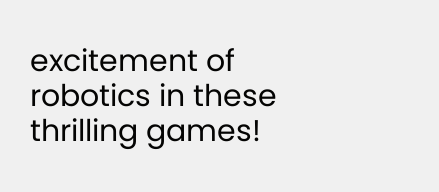excitement of robotics in these thrilling games!